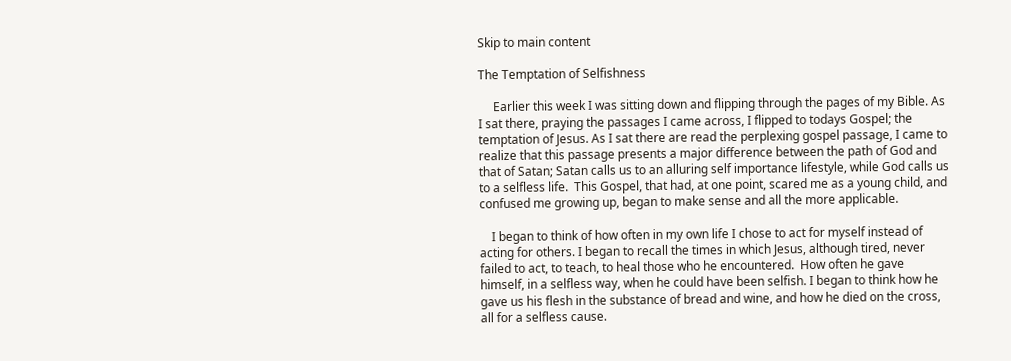Skip to main content

The Temptation of Selfishness

     Earlier this week I was sitting down and flipping through the pages of my Bible. As I sat there, praying the passages I came across, I flipped to todays Gospel; the temptation of Jesus. As I sat there are read the perplexing gospel passage, I came to realize that this passage presents a major difference between the path of God and that of Satan; Satan calls us to an alluring self importance lifestyle, while God calls us to a selfless life.  This Gospel, that had, at one point, scared me as a young child, and confused me growing up, began to make sense and all the more applicable.

    I began to think of how often in my own life I chose to act for myself instead of acting for others. I began to recall the times in which Jesus, although tired, never failed to act, to teach, to heal those who he encountered.  How often he gave himself, in a selfless way, when he could have been selfish. I began to think how he gave us his flesh in the substance of bread and wine, and how he died on the cross, all for a selfless cause.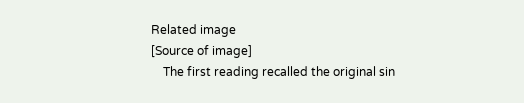Related image
[Source of image]
    The first reading recalled the original sin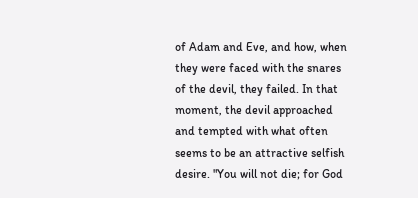of Adam and Eve, and how, when they were faced with the snares of the devil, they failed. In that moment, the devil approached and tempted with what often seems to be an attractive selfish desire. "You will not die; for God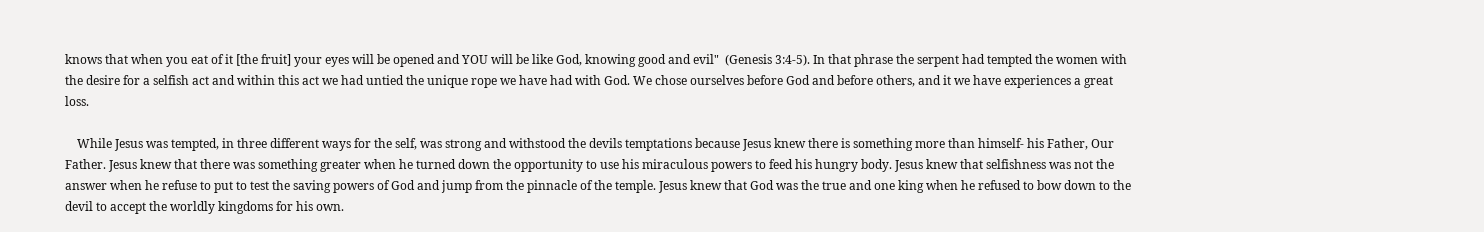knows that when you eat of it [the fruit] your eyes will be opened and YOU will be like God, knowing good and evil"  (Genesis 3:4-5). In that phrase the serpent had tempted the women with the desire for a selfish act and within this act we had untied the unique rope we have had with God. We chose ourselves before God and before others, and it we have experiences a great loss.

    While Jesus was tempted, in three different ways for the self, was strong and withstood the devils temptations because Jesus knew there is something more than himself- his Father, Our Father. Jesus knew that there was something greater when he turned down the opportunity to use his miraculous powers to feed his hungry body. Jesus knew that selfishness was not the answer when he refuse to put to test the saving powers of God and jump from the pinnacle of the temple. Jesus knew that God was the true and one king when he refused to bow down to the devil to accept the worldly kingdoms for his own.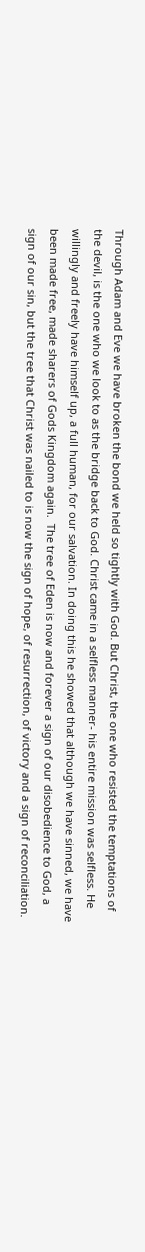Through Adam and Eve we have broken the bond we held so tightly with God. But Christ, the one who resisted the temptations of the devil, is the one who we look to as the bridge back to God. Christ came in a selfless manner- his entire mission was selfless. He willingly and freely have himself up, a full human, for our salvation. In doing this he showed that although we have sinned, we have been made free, made sharers of Gods Kingdom again.  The tree of Eden is now and forever a sign of our disobedience to God, a sign of our sin, but the tree that Christ was nailed to is now the sign of hope, of resurrection, of victory and a sign of reconciliation.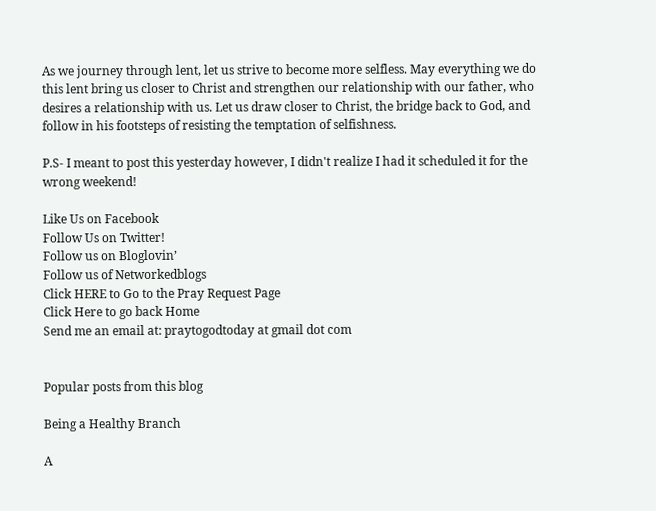As we journey through lent, let us strive to become more selfless. May everything we do this lent bring us closer to Christ and strengthen our relationship with our father, who desires a relationship with us. Let us draw closer to Christ, the bridge back to God, and follow in his footsteps of resisting the temptation of selfishness.

P.S- I meant to post this yesterday however, I didn't realize I had it scheduled it for the wrong weekend!

Like Us on Facebook
Follow Us on Twitter!
Follow us on Bloglovin’
Follow us of Networkedblogs
Click HERE to Go to the Pray Request Page
Click Here to go back Home
Send me an email at: praytogodtoday at gmail dot com


Popular posts from this blog

Being a Healthy Branch

A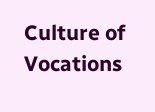Culture of Vocations